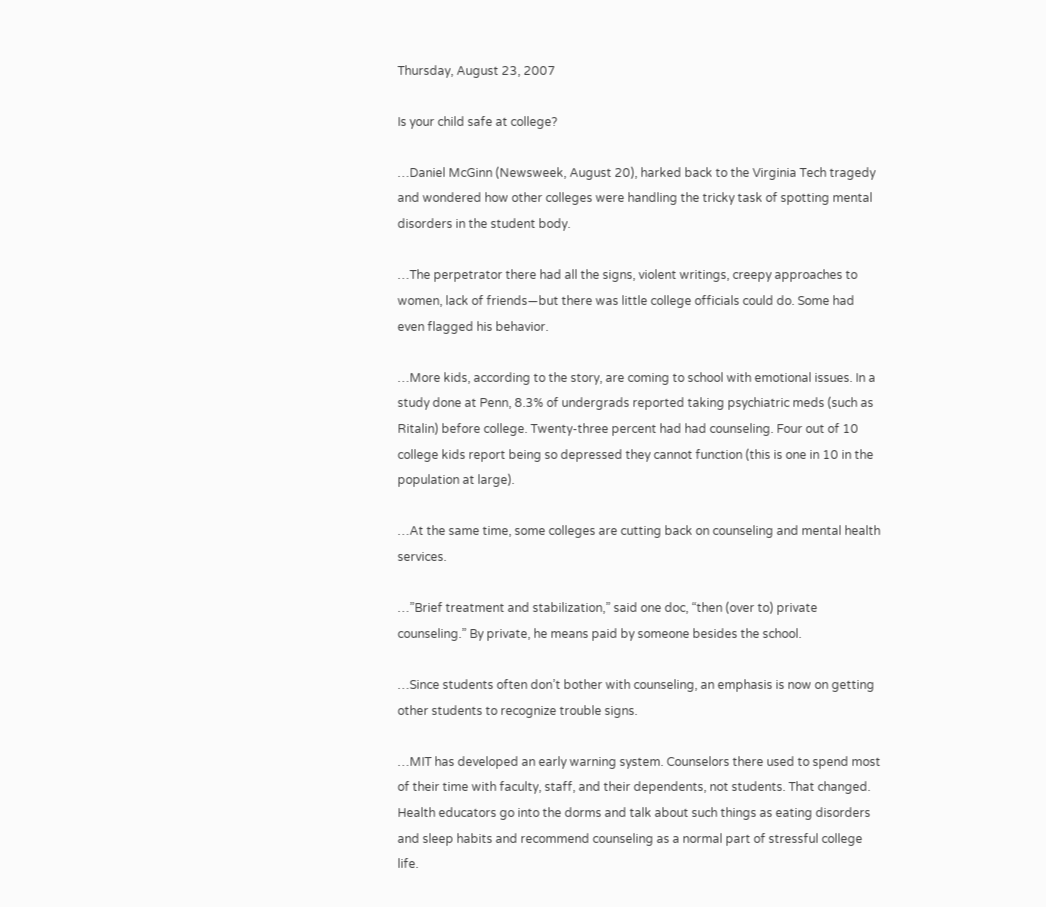Thursday, August 23, 2007

Is your child safe at college?

…Daniel McGinn (Newsweek, August 20), harked back to the Virginia Tech tragedy and wondered how other colleges were handling the tricky task of spotting mental disorders in the student body.

…The perpetrator there had all the signs, violent writings, creepy approaches to women, lack of friends—but there was little college officials could do. Some had even flagged his behavior.

…More kids, according to the story, are coming to school with emotional issues. In a study done at Penn, 8.3% of undergrads reported taking psychiatric meds (such as Ritalin) before college. Twenty-three percent had had counseling. Four out of 10 college kids report being so depressed they cannot function (this is one in 10 in the population at large).

…At the same time, some colleges are cutting back on counseling and mental health services.

…”Brief treatment and stabilization,” said one doc, “then (over to) private counseling.” By private, he means paid by someone besides the school.

…Since students often don’t bother with counseling, an emphasis is now on getting other students to recognize trouble signs.

…MIT has developed an early warning system. Counselors there used to spend most of their time with faculty, staff, and their dependents, not students. That changed. Health educators go into the dorms and talk about such things as eating disorders and sleep habits and recommend counseling as a normal part of stressful college life.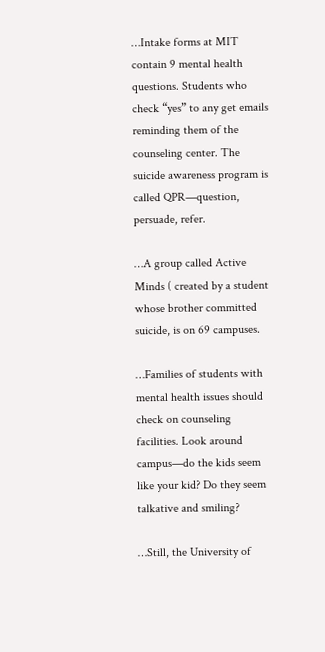…Intake forms at MIT contain 9 mental health questions. Students who check “yes” to any get emails reminding them of the counseling center. The suicide awareness program is called QPR—question, persuade, refer.

…A group called Active Minds ( created by a student whose brother committed suicide, is on 69 campuses.

…Families of students with mental health issues should check on counseling facilities. Look around campus—do the kids seem like your kid? Do they seem talkative and smiling?

…Still, the University of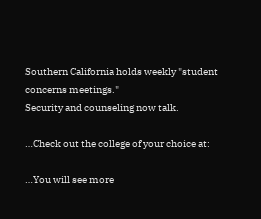Southern California holds weekly "student concerns meetings."
Security and counseling now talk.

…Check out the college of your choice at:

…You will see more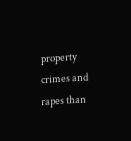property crimes and rapes than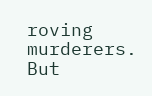roving murderers. But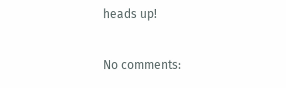heads up!

No comments: